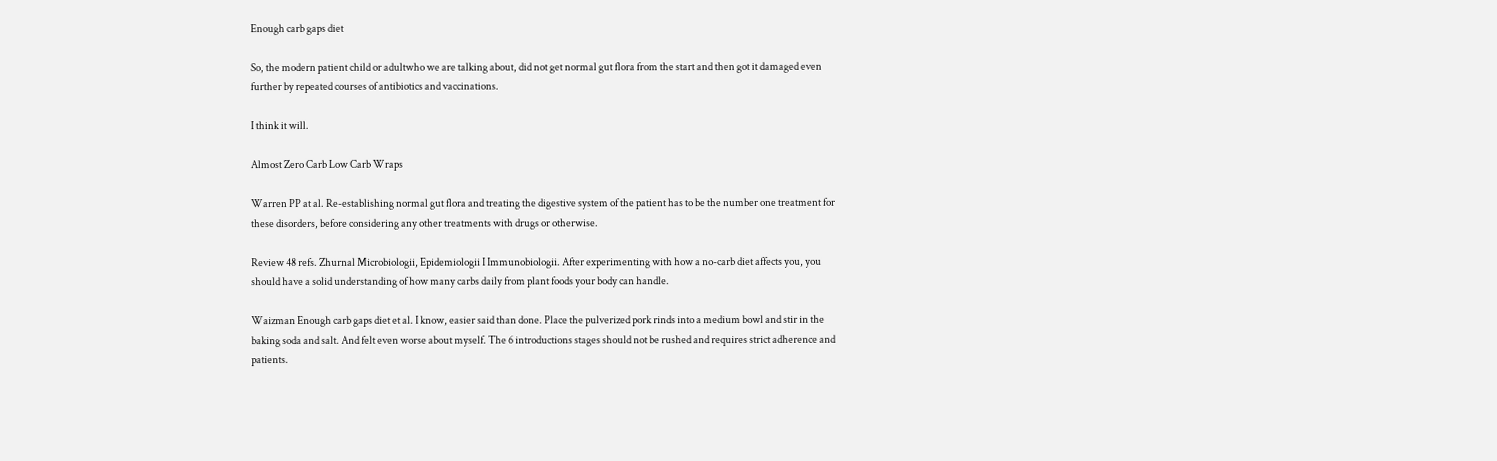Enough carb gaps diet

So, the modern patient child or adultwho we are talking about, did not get normal gut flora from the start and then got it damaged even further by repeated courses of antibiotics and vaccinations.

I think it will.

Almost Zero Carb Low Carb Wraps

Warren PP at al. Re-establishing normal gut flora and treating the digestive system of the patient has to be the number one treatment for these disorders, before considering any other treatments with drugs or otherwise.

Review 48 refs. Zhurnal Microbiologii, Epidemiologii I Immunobiologii. After experimenting with how a no-carb diet affects you, you should have a solid understanding of how many carbs daily from plant foods your body can handle.

Waizman Enough carb gaps diet et al. I know, easier said than done. Place the pulverized pork rinds into a medium bowl and stir in the baking soda and salt. And felt even worse about myself. The 6 introductions stages should not be rushed and requires strict adherence and patients.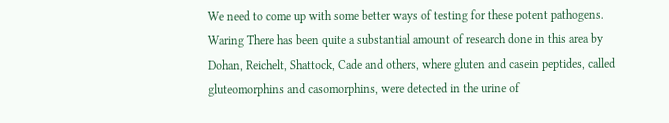We need to come up with some better ways of testing for these potent pathogens. Waring There has been quite a substantial amount of research done in this area by Dohan, Reichelt, Shattock, Cade and others, where gluten and casein peptides, called gluteomorphins and casomorphins, were detected in the urine of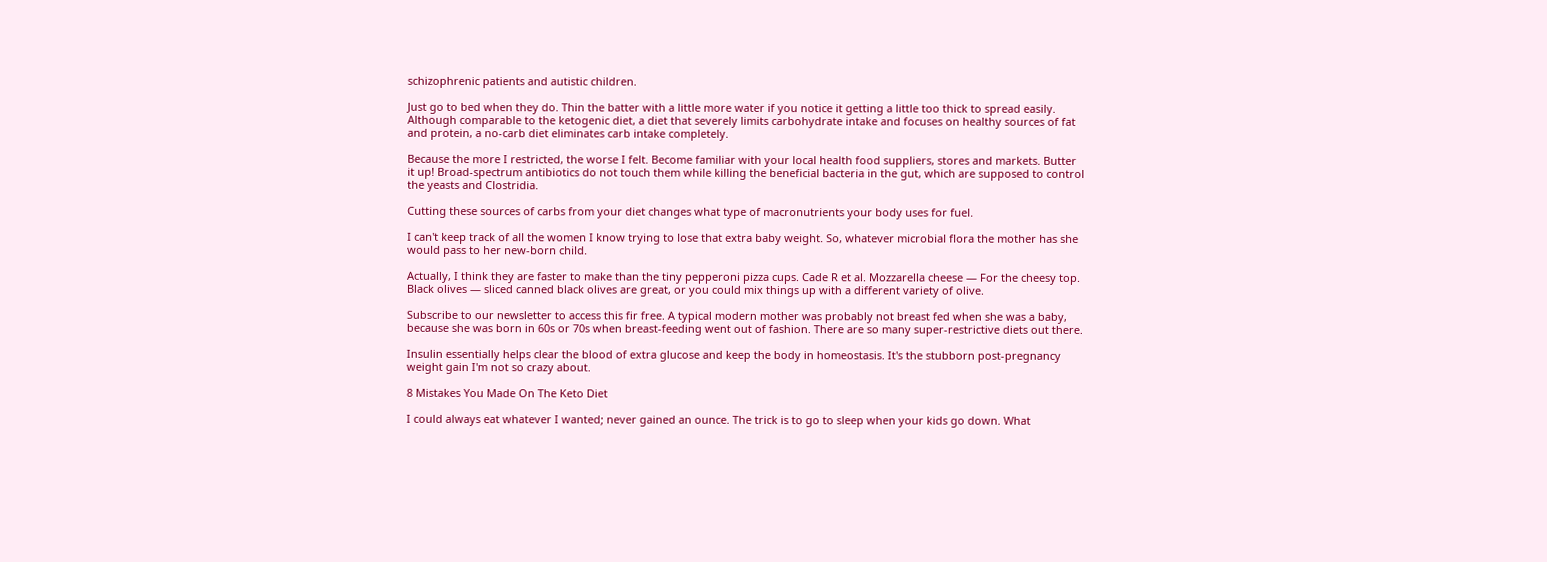schizophrenic patients and autistic children.

Just go to bed when they do. Thin the batter with a little more water if you notice it getting a little too thick to spread easily. Although comparable to the ketogenic diet, a diet that severely limits carbohydrate intake and focuses on healthy sources of fat and protein, a no-carb diet eliminates carb intake completely.

Because the more I restricted, the worse I felt. Become familiar with your local health food suppliers, stores and markets. Butter it up! Broad-spectrum antibiotics do not touch them while killing the beneficial bacteria in the gut, which are supposed to control the yeasts and Clostridia.

Cutting these sources of carbs from your diet changes what type of macronutrients your body uses for fuel.

I can't keep track of all the women I know trying to lose that extra baby weight. So, whatever microbial flora the mother has she would pass to her new-born child.

Actually, I think they are faster to make than the tiny pepperoni pizza cups. Cade R et al. Mozzarella cheese — For the cheesy top. Black olives — sliced canned black olives are great, or you could mix things up with a different variety of olive.

Subscribe to our newsletter to access this fir free. A typical modern mother was probably not breast fed when she was a baby, because she was born in 60s or 70s when breast-feeding went out of fashion. There are so many super-restrictive diets out there.

Insulin essentially helps clear the blood of extra glucose and keep the body in homeostasis. It's the stubborn post-pregnancy weight gain I'm not so crazy about.

8 Mistakes You Made On The Keto Diet

I could always eat whatever I wanted; never gained an ounce. The trick is to go to sleep when your kids go down. What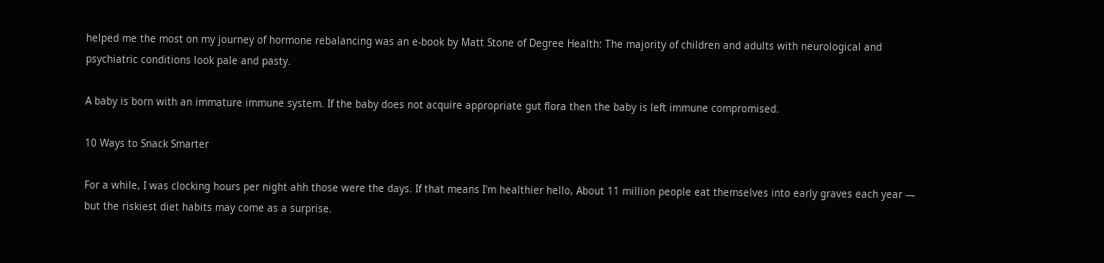helped me the most on my journey of hormone rebalancing was an e-book by Matt Stone of Degree Health: The majority of children and adults with neurological and psychiatric conditions look pale and pasty.

A baby is born with an immature immune system. If the baby does not acquire appropriate gut flora then the baby is left immune compromised.

10 Ways to Snack Smarter

For a while, I was clocking hours per night ahh those were the days. If that means I'm healthier hello, About 11 million people eat themselves into early graves each year — but the riskiest diet habits may come as a surprise.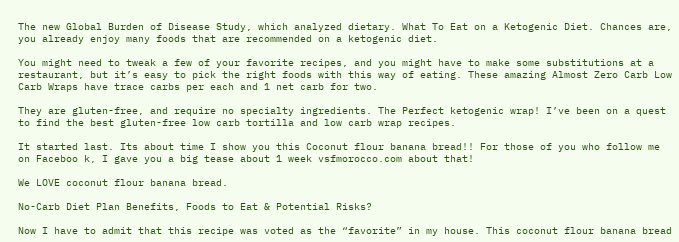The new Global Burden of Disease Study, which analyzed dietary. What To Eat on a Ketogenic Diet. Chances are, you already enjoy many foods that are recommended on a ketogenic diet.

You might need to tweak a few of your favorite recipes, and you might have to make some substitutions at a restaurant, but it’s easy to pick the right foods with this way of eating. These amazing Almost Zero Carb Low Carb Wraps have trace carbs per each and 1 net carb for two.

They are gluten-free, and require no specialty ingredients. The Perfect ketogenic wrap! I’ve been on a quest to find the best gluten-free low carb tortilla and low carb wrap recipes.

It started last. Its about time I show you this Coconut flour banana bread!! For those of you who follow me on Faceboo k, I gave you a big tease about 1 week vsfmorocco.com about that!

We LOVE coconut flour banana bread.

No-Carb Diet Plan Benefits, Foods to Eat & Potential Risks?

Now I have to admit that this recipe was voted as the “favorite” in my house. This coconut flour banana bread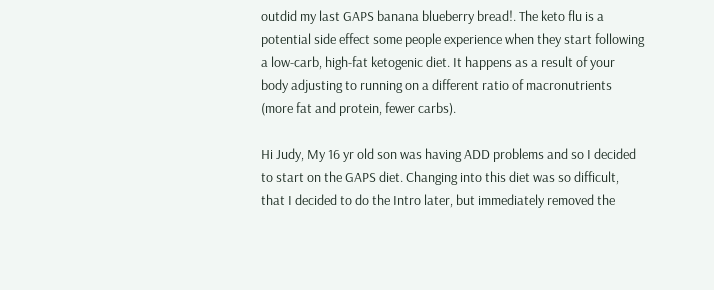outdid my last GAPS banana blueberry bread!. The keto flu is a potential side effect some people experience when they start following a low-carb, high-fat ketogenic diet. It happens as a result of your body adjusting to running on a different ratio of macronutrients (more fat and protein, fewer carbs).

Hi Judy, My 16 yr old son was having ADD problems and so I decided to start on the GAPS diet. Changing into this diet was so difficult, that I decided to do the Intro later, but immediately removed the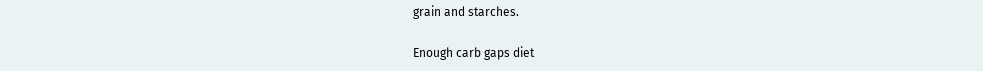grain and starches.

Enough carb gaps diet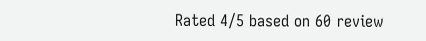Rated 4/5 based on 60 review